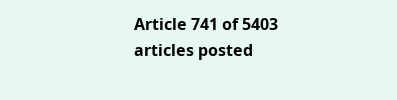Article 741 of 5403 articles posted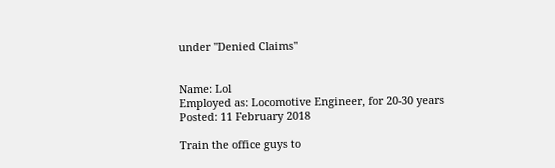under "Denied Claims"


Name: Lol
Employed as: Locomotive Engineer, for 20-30 years
Posted: 11 February 2018

Train the office guys to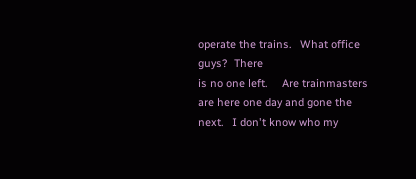operate the trains.   What office guys?  There
is no one left.     Are trainmasters are here one day and gone the
next.   I don't know who my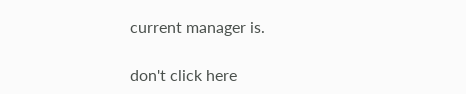current manager is.

don't click here